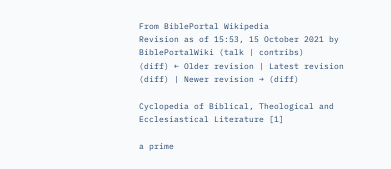From BiblePortal Wikipedia
Revision as of 15:53, 15 October 2021 by BiblePortalWiki (talk | contribs)
(diff) ← Older revision | Latest revision (diff) | Newer revision → (diff)

Cyclopedia of Biblical, Theological and Ecclesiastical Literature [1]

a prime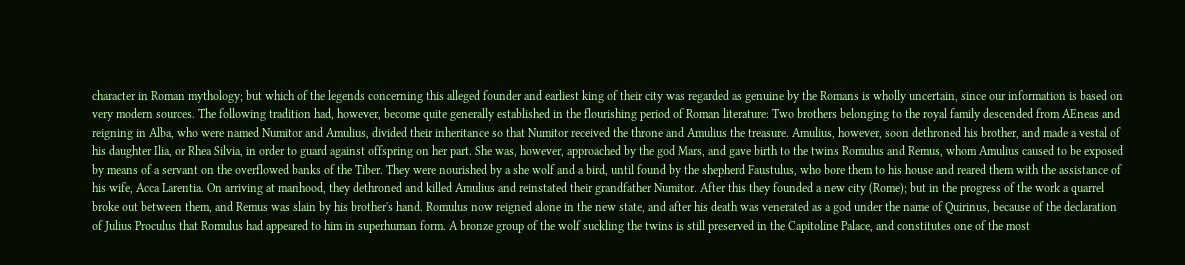character in Roman mythology; but which of the legends concerning this alleged founder and earliest king of their city was regarded as genuine by the Romans is wholly uncertain, since our information is based on very modern sources. The following tradition had, however, become quite generally established in the flourishing period of Roman literature: Two brothers belonging to the royal family descended from AEneas and reigning in Alba, who were named Numitor and Amulius, divided their inheritance so that Numitor received the throne and Amulius the treasure. Amulius, however, soon dethroned his brother, and made a vestal of his daughter Ilia, or Rhea Silvia, in order to guard against offspring on her part. She was, however, approached by the god Mars, and gave birth to the twins Romulus and Remus, whom Amulius caused to be exposed by means of a servant on the overflowed banks of the Tiber. They were nourished by a she wolf and a bird, until found by the shepherd Faustulus, who bore them to his house and reared them with the assistance of his wife, Acca Larentia. On arriving at manhood, they dethroned and killed Amulius and reinstated their grandfather Numitor. After this they founded a new city (Rome); but in the progress of the work a quarrel broke out between them, and Remus was slain by his brother's hand. Romulus now reigned alone in the new state, and after his death was venerated as a god under the name of Quirinus, because of the declaration of Julius Proculus that Romulus had appeared to him in superhuman form. A bronze group of the wolf suckling the twins is still preserved in the Capitoline Palace, and constitutes one of the most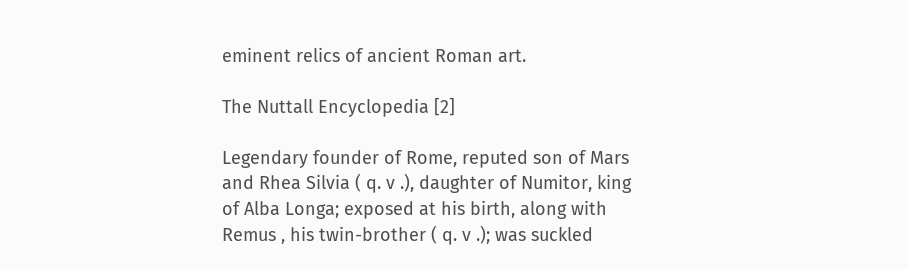eminent relics of ancient Roman art.

The Nuttall Encyclopedia [2]

Legendary founder of Rome, reputed son of Mars and Rhea Silvia ( q. v .), daughter of Numitor, king of Alba Longa; exposed at his birth, along with Remus , his twin-brother ( q. v .); was suckled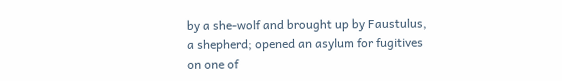by a she-wolf and brought up by Faustulus, a shepherd; opened an asylum for fugitives on one of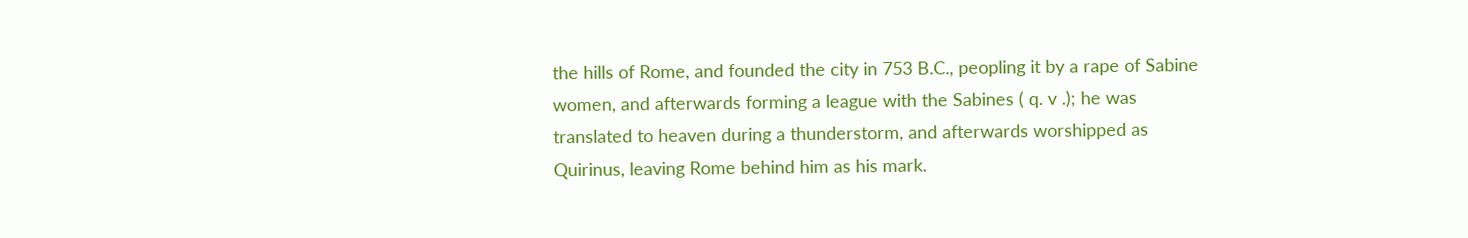the hills of Rome, and founded the city in 753 B.C., peopling it by a rape of Sabine women, and afterwards forming a league with the Sabines ( q. v .); he was translated to heaven during a thunderstorm, and afterwards worshipped as Quirinus, leaving Rome behind him as his mark.